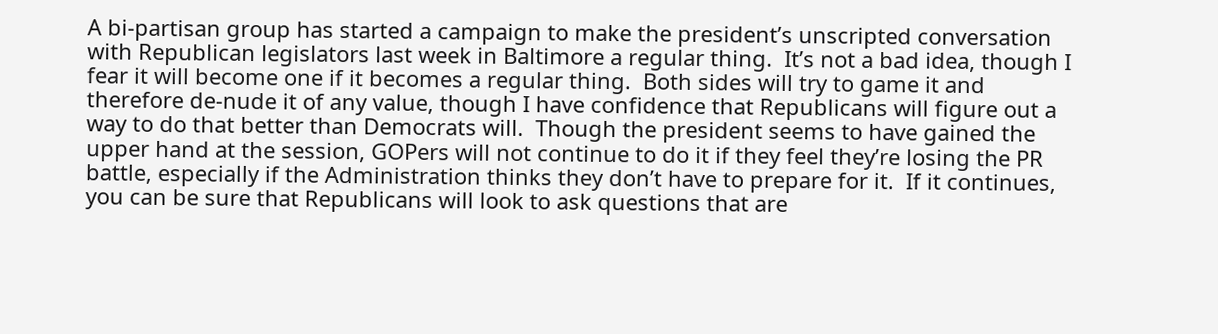A bi-partisan group has started a campaign to make the president’s unscripted conversation with Republican legislators last week in Baltimore a regular thing.  It’s not a bad idea, though I fear it will become one if it becomes a regular thing.  Both sides will try to game it and therefore de-nude it of any value, though I have confidence that Republicans will figure out a way to do that better than Democrats will.  Though the president seems to have gained the upper hand at the session, GOPers will not continue to do it if they feel they’re losing the PR battle, especially if the Administration thinks they don’t have to prepare for it.  If it continues, you can be sure that Republicans will look to ask questions that are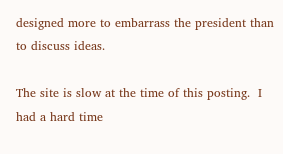designed more to embarrass the president than to discuss ideas.

The site is slow at the time of this posting.  I had a hard time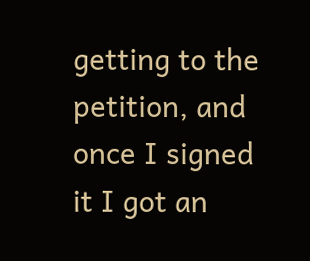getting to the petition, and once I signed it I got an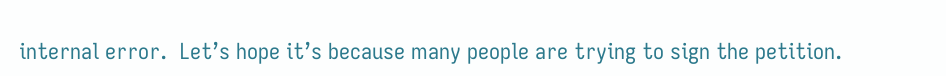internal error.  Let’s hope it’s because many people are trying to sign the petition.